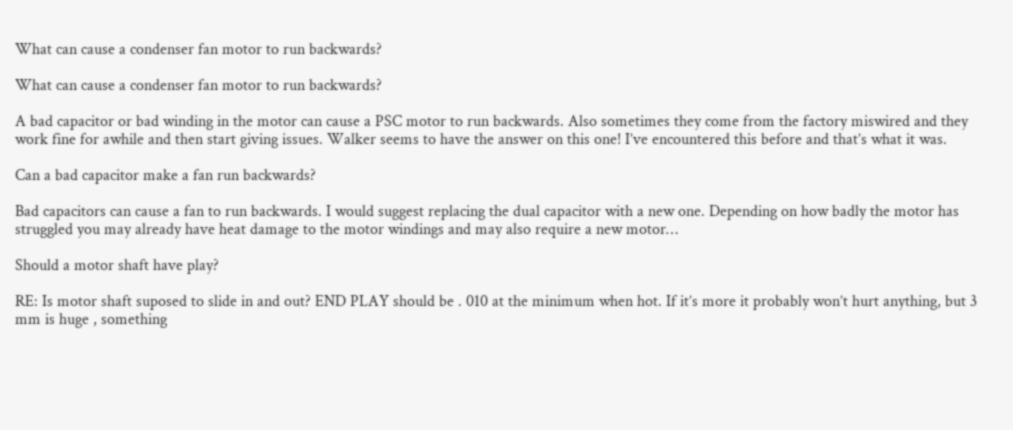What can cause a condenser fan motor to run backwards?

What can cause a condenser fan motor to run backwards?

A bad capacitor or bad winding in the motor can cause a PSC motor to run backwards. Also sometimes they come from the factory miswired and they work fine for awhile and then start giving issues. Walker seems to have the answer on this one! I’ve encountered this before and that’s what it was.

Can a bad capacitor make a fan run backwards?

Bad capacitors can cause a fan to run backwards. I would suggest replacing the dual capacitor with a new one. Depending on how badly the motor has struggled you may already have heat damage to the motor windings and may also require a new motor…

Should a motor shaft have play?

RE: Is motor shaft suposed to slide in and out? END PLAY should be . 010 at the minimum when hot. If it’s more it probably won’t hurt anything, but 3 mm is huge , something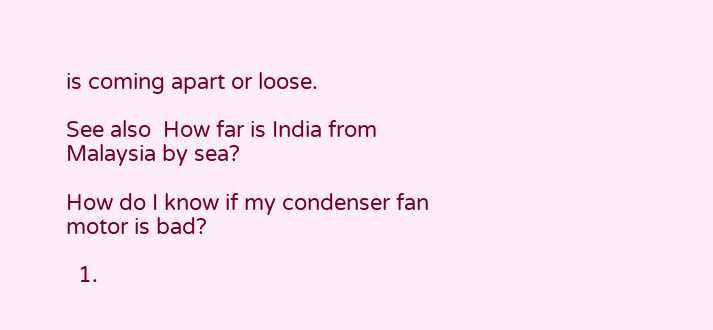is coming apart or loose.

See also  How far is India from Malaysia by sea?

How do I know if my condenser fan motor is bad?

  1.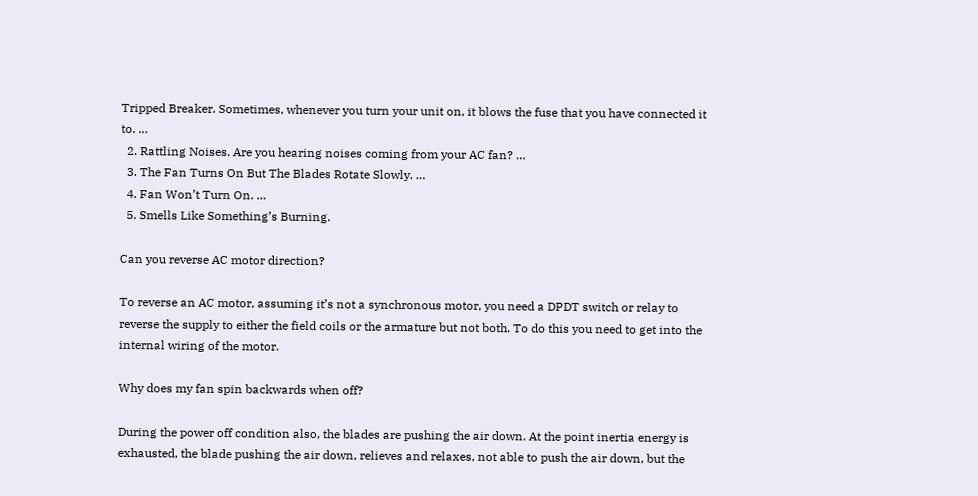Tripped Breaker. Sometimes, whenever you turn your unit on, it blows the fuse that you have connected it to. …
  2. Rattling Noises. Are you hearing noises coming from your AC fan? …
  3. The Fan Turns On But The Blades Rotate Slowly. …
  4. Fan Won’t Turn On. …
  5. Smells Like Something’s Burning.

Can you reverse AC motor direction?

To reverse an AC motor, assuming it’s not a synchronous motor, you need a DPDT switch or relay to reverse the supply to either the field coils or the armature but not both. To do this you need to get into the internal wiring of the motor.

Why does my fan spin backwards when off?

During the power off condition also, the blades are pushing the air down. At the point inertia energy is exhausted, the blade pushing the air down, relieves and relaxes, not able to push the air down, but the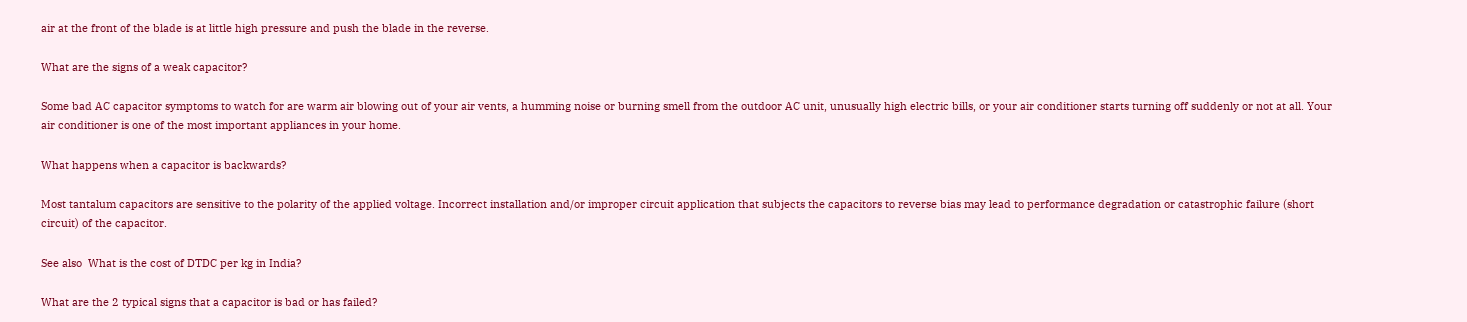air at the front of the blade is at little high pressure and push the blade in the reverse.

What are the signs of a weak capacitor?

Some bad AC capacitor symptoms to watch for are warm air blowing out of your air vents, a humming noise or burning smell from the outdoor AC unit, unusually high electric bills, or your air conditioner starts turning off suddenly or not at all. Your air conditioner is one of the most important appliances in your home.

What happens when a capacitor is backwards?

Most tantalum capacitors are sensitive to the polarity of the applied voltage. Incorrect installation and/or improper circuit application that subjects the capacitors to reverse bias may lead to performance degradation or catastrophic failure (short circuit) of the capacitor.

See also  What is the cost of DTDC per kg in India?

What are the 2 typical signs that a capacitor is bad or has failed?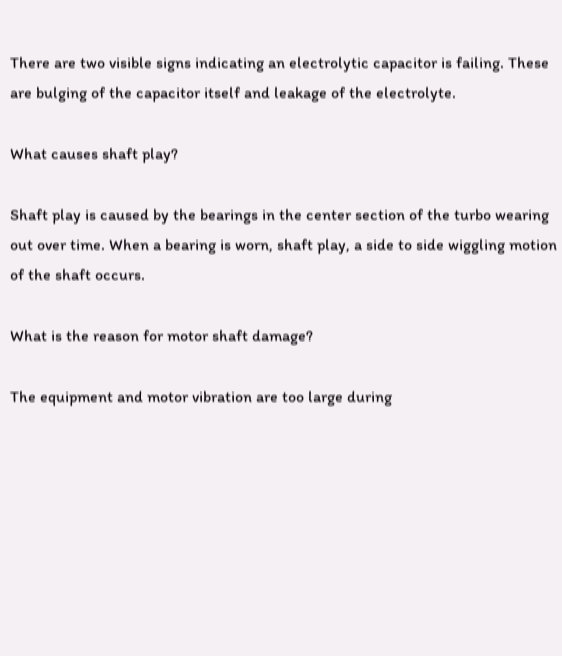There are two visible signs indicating an electrolytic capacitor is failing. These are bulging of the capacitor itself and leakage of the electrolyte.

What causes shaft play?

Shaft play is caused by the bearings in the center section of the turbo wearing out over time. When a bearing is worn, shaft play, a side to side wiggling motion of the shaft occurs.

What is the reason for motor shaft damage?

The equipment and motor vibration are too large during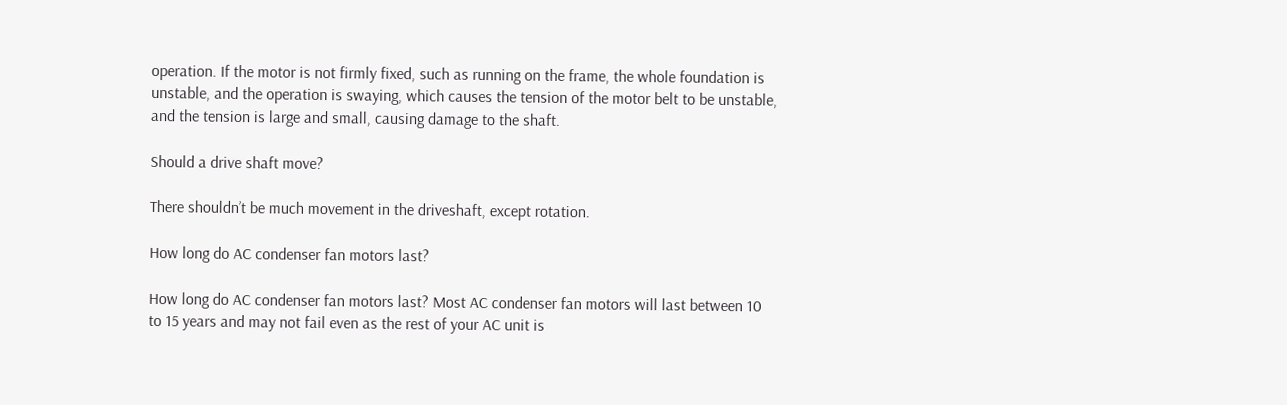operation. If the motor is not firmly fixed, such as running on the frame, the whole foundation is unstable, and the operation is swaying, which causes the tension of the motor belt to be unstable, and the tension is large and small, causing damage to the shaft.

Should a drive shaft move?

There shouldn’t be much movement in the driveshaft, except rotation.

How long do AC condenser fan motors last?

How long do AC condenser fan motors last? Most AC condenser fan motors will last between 10 to 15 years and may not fail even as the rest of your AC unit is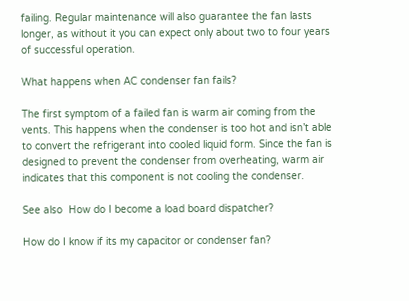failing. Regular maintenance will also guarantee the fan lasts longer, as without it you can expect only about two to four years of successful operation.

What happens when AC condenser fan fails?

The first symptom of a failed fan is warm air coming from the vents. This happens when the condenser is too hot and isn’t able to convert the refrigerant into cooled liquid form. Since the fan is designed to prevent the condenser from overheating, warm air indicates that this component is not cooling the condenser.

See also  How do I become a load board dispatcher?

How do I know if its my capacitor or condenser fan?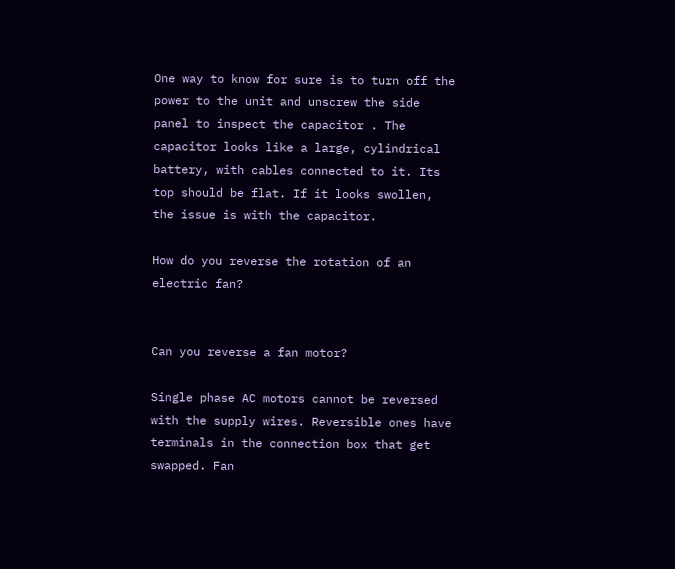One way to know for sure is to turn off the power to the unit and unscrew the side panel to inspect the capacitor . The capacitor looks like a large, cylindrical battery, with cables connected to it. Its top should be flat. If it looks swollen, the issue is with the capacitor.

How do you reverse the rotation of an electric fan?


Can you reverse a fan motor?

Single phase AC motors cannot be reversed with the supply wires. Reversible ones have terminals in the connection box that get swapped. Fan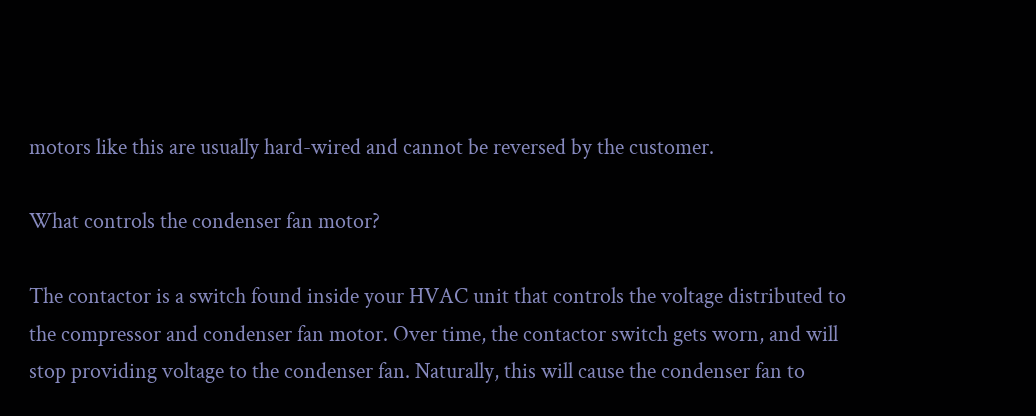motors like this are usually hard-wired and cannot be reversed by the customer.

What controls the condenser fan motor?

The contactor is a switch found inside your HVAC unit that controls the voltage distributed to the compressor and condenser fan motor. Over time, the contactor switch gets worn, and will stop providing voltage to the condenser fan. Naturally, this will cause the condenser fan to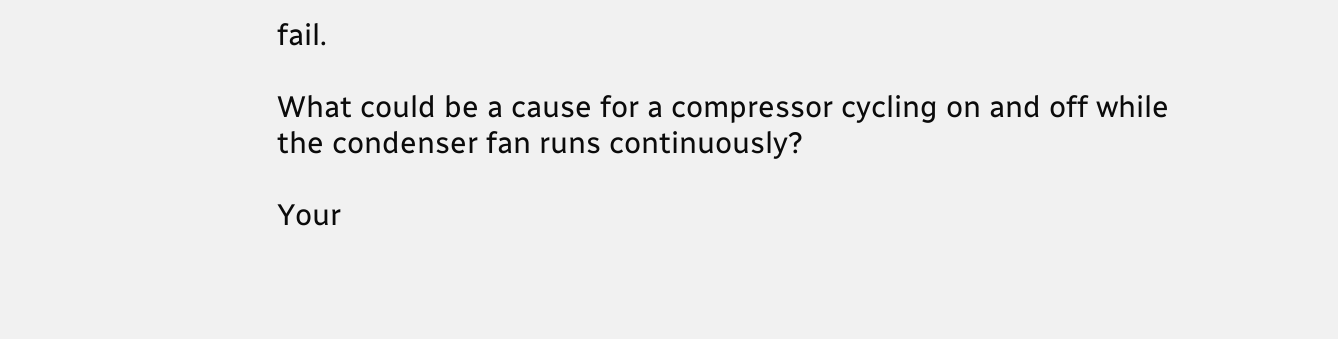fail.

What could be a cause for a compressor cycling on and off while the condenser fan runs continuously?

Your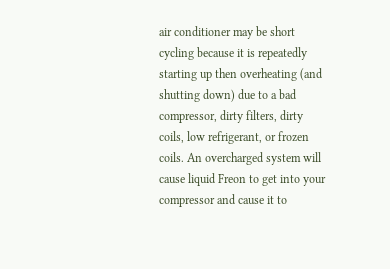air conditioner may be short cycling because it is repeatedly starting up then overheating (and shutting down) due to a bad compressor, dirty filters, dirty coils, low refrigerant, or frozen coils. An overcharged system will cause liquid Freon to get into your compressor and cause it to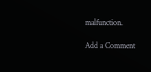malfunction.

Add a Comment